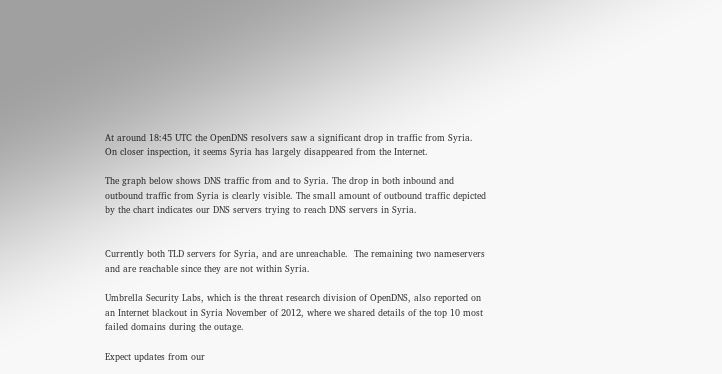At around 18:45 UTC the OpenDNS resolvers saw a significant drop in traffic from Syria. On closer inspection, it seems Syria has largely disappeared from the Internet.

The graph below shows DNS traffic from and to Syria. The drop in both inbound and outbound traffic from Syria is clearly visible. The small amount of outbound traffic depicted by the chart indicates our DNS servers trying to reach DNS servers in Syria.


Currently both TLD servers for Syria, and are unreachable.  The remaining two nameservers and are reachable since they are not within Syria.

Umbrella Security Labs, which is the threat research division of OpenDNS, also reported on an Internet blackout in Syria November of 2012, where we shared details of the top 10 most failed domains during the outage.

Expect updates from our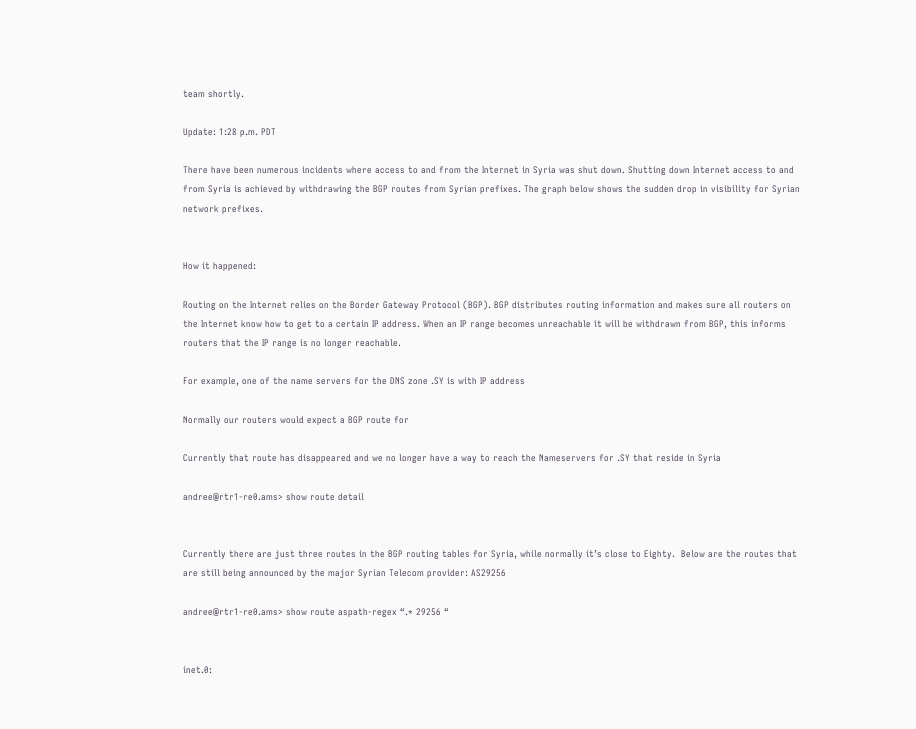team shortly.

Update: 1:28 p.m. PDT

There have been numerous incidents where access to and from the Internet in Syria was shut down. Shutting down Internet access to and from Syria is achieved by withdrawing the BGP routes from Syrian prefixes. The graph below shows the sudden drop in visibility for Syrian network prefixes.


How it happened:

Routing on the Internet relies on the Border Gateway Protocol (BGP). BGP distributes routing information and makes sure all routers on the Internet know how to get to a certain IP address. When an IP range becomes unreachable it will be withdrawn from BGP, this informs routers that the IP range is no longer reachable.

For example, one of the name servers for the DNS zone .SY is with IP address

Normally our routers would expect a BGP route for

Currently that route has disappeared and we no longer have a way to reach the Nameservers for .SY that reside in Syria

andree@rtr1-re0.ams> show route detail


Currently there are just three routes in the BGP routing tables for Syria, while normally it’s close to Eighty.  Below are the routes that are still being announced by the major Syrian Telecom provider: AS29256

andree@rtr1-re0.ams> show route aspath-regex “.* 29256 “


inet.0: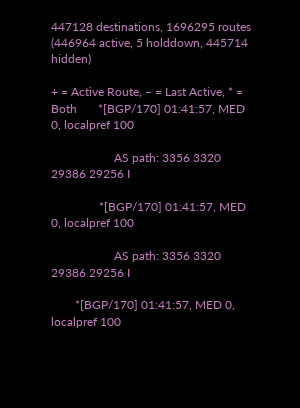447128 destinations, 1696295 routes (446964 active, 5 holddown, 445714 hidden)

+ = Active Route, – = Last Active, * = Both       *[BGP/170] 01:41:57, MED 0, localpref 100

                     AS path: 3356 3320 29386 29256 I

                *[BGP/170] 01:41:57, MED 0, localpref 100

                     AS path: 3356 3320 29386 29256 I

        *[BGP/170] 01:41:57, MED 0, localpref 100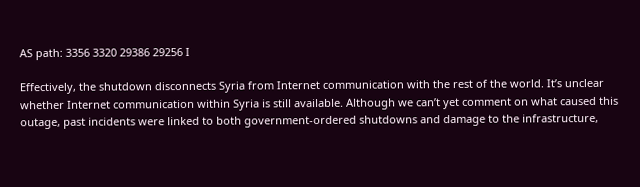AS path: 3356 3320 29386 29256 I

Effectively, the shutdown disconnects Syria from Internet communication with the rest of the world. It’s unclear whether Internet communication within Syria is still available. Although we can’t yet comment on what caused this outage, past incidents were linked to both government-ordered shutdowns and damage to the infrastructure,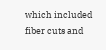which included fiber cuts and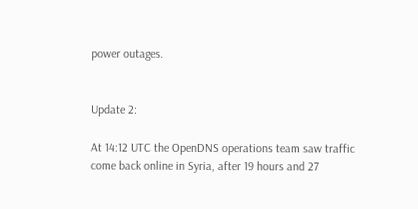power outages.


Update 2:

At 14:12 UTC the OpenDNS operations team saw traffic come back online in Syria, after 19 hours and 27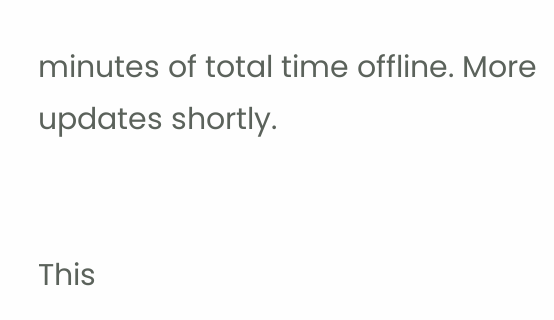minutes of total time offline. More updates shortly.


This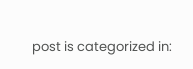post is categorized in: